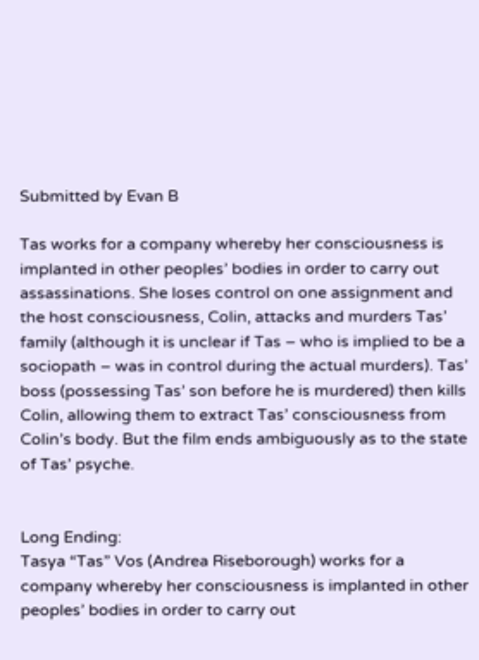Submitted by Evan B

Tas works for a company whereby her consciousness is implanted in other peoples’ bodies in order to carry out assassinations. She loses control on one assignment and the host consciousness, Colin, attacks and murders Tas’ family (although it is unclear if Tas – who is implied to be a sociopath – was in control during the actual murders). Tas’ boss (possessing Tas’ son before he is murdered) then kills Colin, allowing them to extract Tas’ consciousness from Colin’s body. But the film ends ambiguously as to the state of Tas’ psyche.


Long Ending:
Tasya “Tas” Vos (Andrea Riseborough) works for a company whereby her consciousness is implanted in other peoples’ bodies in order to carry out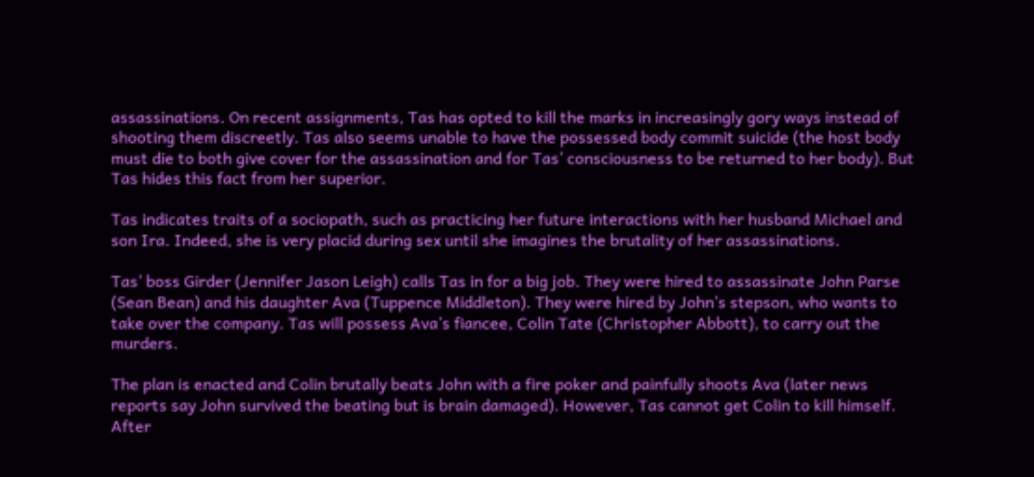assassinations. On recent assignments, Tas has opted to kill the marks in increasingly gory ways instead of shooting them discreetly. Tas also seems unable to have the possessed body commit suicide (the host body must die to both give cover for the assassination and for Tas’ consciousness to be returned to her body). But Tas hides this fact from her superior.

Tas indicates traits of a sociopath, such as practicing her future interactions with her husband Michael and son Ira. Indeed, she is very placid during sex until she imagines the brutality of her assassinations.

Tas’ boss Girder (Jennifer Jason Leigh) calls Tas in for a big job. They were hired to assassinate John Parse (Sean Bean) and his daughter Ava (Tuppence Middleton). They were hired by John’s stepson, who wants to take over the company. Tas will possess Ava’s fiancee, Colin Tate (Christopher Abbott), to carry out the murders.

The plan is enacted and Colin brutally beats John with a fire poker and painfully shoots Ava (later news reports say John survived the beating but is brain damaged). However, Tas cannot get Colin to kill himself. After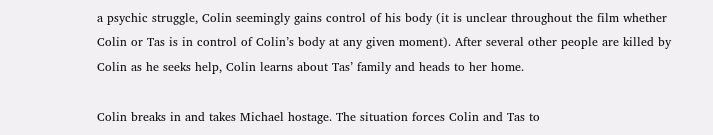a psychic struggle, Colin seemingly gains control of his body (it is unclear throughout the film whether Colin or Tas is in control of Colin’s body at any given moment). After several other people are killed by Colin as he seeks help, Colin learns about Tas’ family and heads to her home.

Colin breaks in and takes Michael hostage. The situation forces Colin and Tas to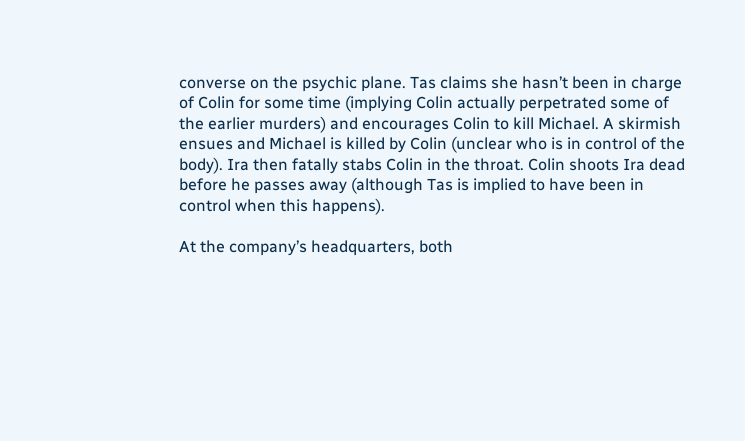converse on the psychic plane. Tas claims she hasn’t been in charge of Colin for some time (implying Colin actually perpetrated some of the earlier murders) and encourages Colin to kill Michael. A skirmish ensues and Michael is killed by Colin (unclear who is in control of the body). Ira then fatally stabs Colin in the throat. Colin shoots Ira dead before he passes away (although Tas is implied to have been in control when this happens).

At the company’s headquarters, both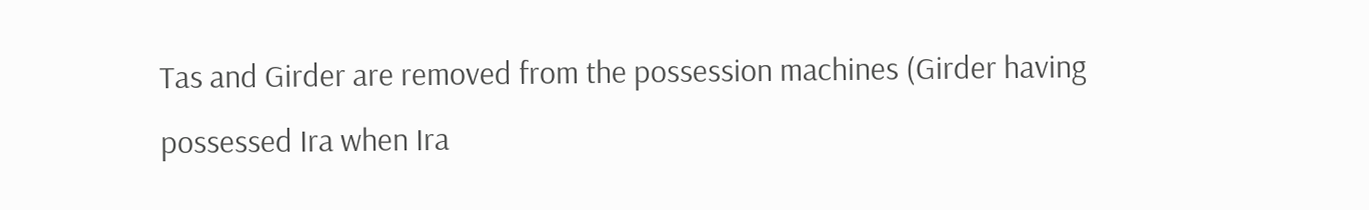Tas and Girder are removed from the possession machines (Girder having possessed Ira when Ira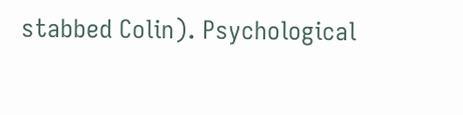stabbed Colin). Psychological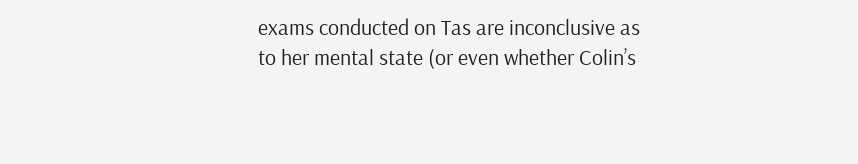exams conducted on Tas are inconclusive as to her mental state (or even whether Colin’s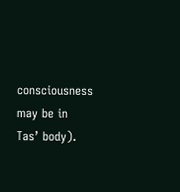consciousness may be in Tas’ body).